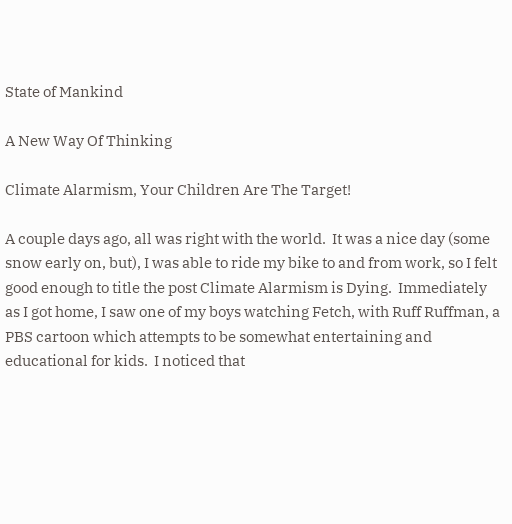State of Mankind

A New Way Of Thinking

Climate Alarmism, Your Children Are The Target!

A couple days ago, all was right with the world.  It was a nice day (some snow early on, but), I was able to ride my bike to and from work, so I felt good enough to title the post Climate Alarmism is Dying.  Immediately as I got home, I saw one of my boys watching Fetch, with Ruff Ruffman, a PBS cartoon which attempts to be somewhat entertaining and educational for kids.  I noticed that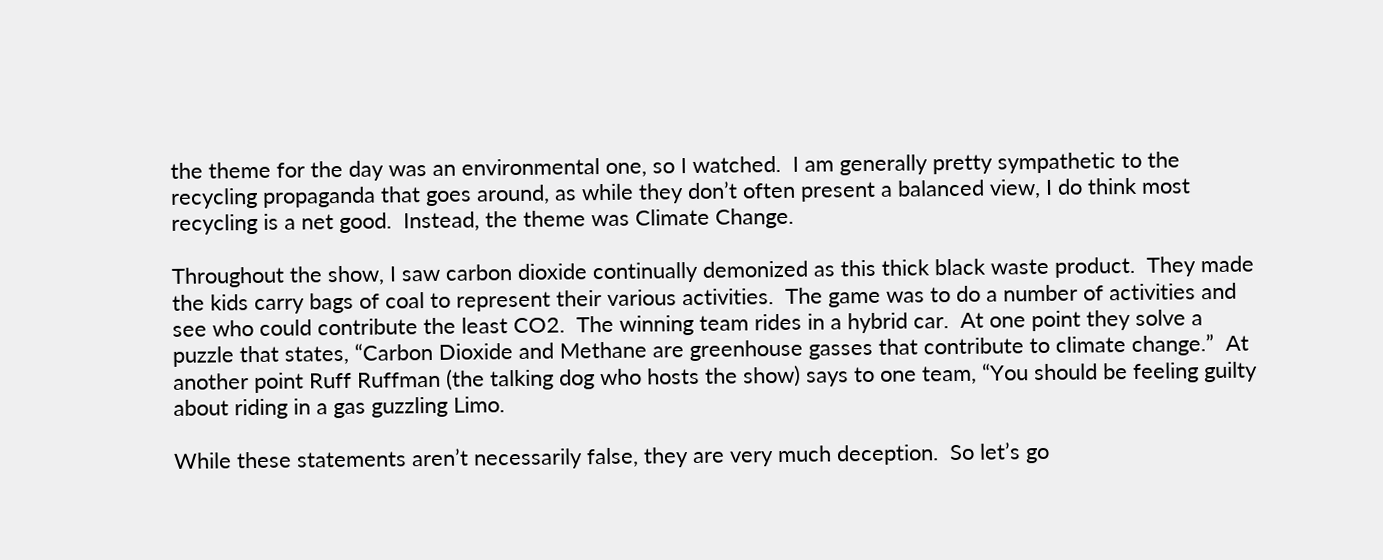the theme for the day was an environmental one, so I watched.  I am generally pretty sympathetic to the recycling propaganda that goes around, as while they don’t often present a balanced view, I do think most recycling is a net good.  Instead, the theme was Climate Change.

Throughout the show, I saw carbon dioxide continually demonized as this thick black waste product.  They made the kids carry bags of coal to represent their various activities.  The game was to do a number of activities and see who could contribute the least CO2.  The winning team rides in a hybrid car.  At one point they solve a puzzle that states, “Carbon Dioxide and Methane are greenhouse gasses that contribute to climate change.”  At another point Ruff Ruffman (the talking dog who hosts the show) says to one team, “You should be feeling guilty about riding in a gas guzzling Limo.

While these statements aren’t necessarily false, they are very much deception.  So let’s go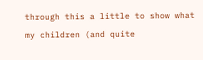through this a little to show what my children (and quite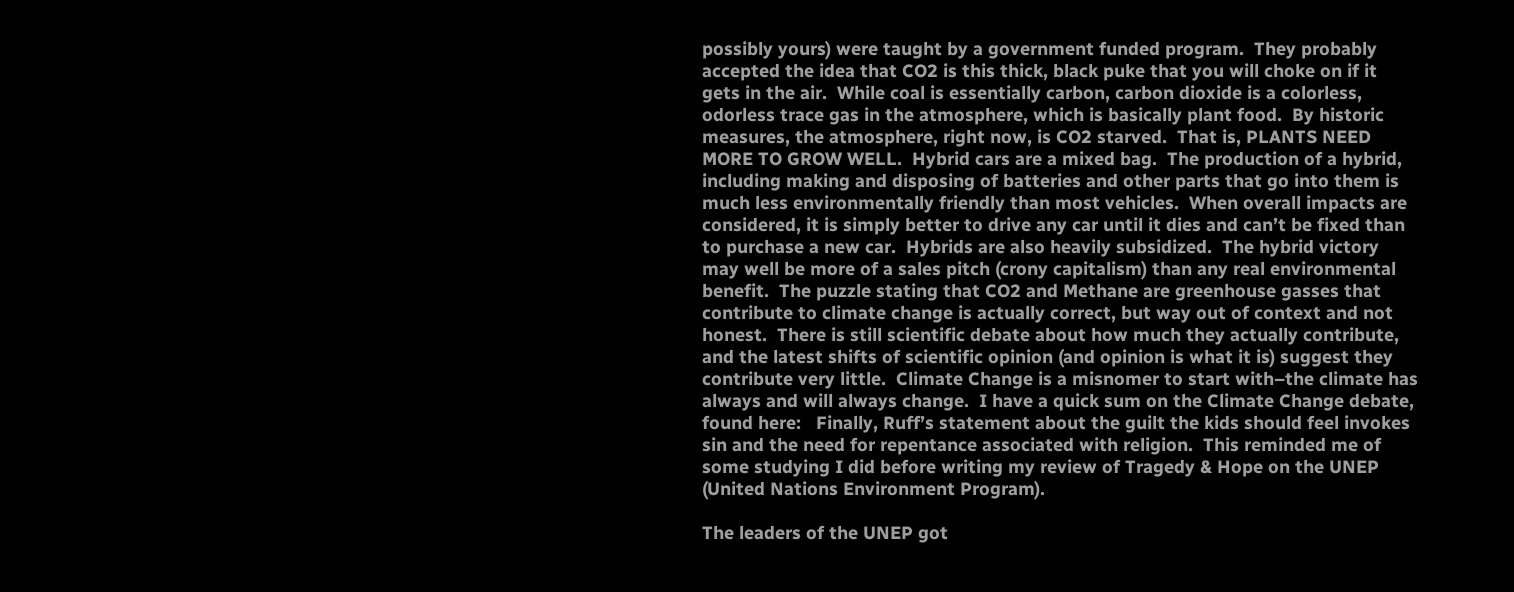possibly yours) were taught by a government funded program.  They probably accepted the idea that CO2 is this thick, black puke that you will choke on if it gets in the air.  While coal is essentially carbon, carbon dioxide is a colorless, odorless trace gas in the atmosphere, which is basically plant food.  By historic measures, the atmosphere, right now, is CO2 starved.  That is, PLANTS NEED MORE TO GROW WELL.  Hybrid cars are a mixed bag.  The production of a hybrid, including making and disposing of batteries and other parts that go into them is much less environmentally friendly than most vehicles.  When overall impacts are considered, it is simply better to drive any car until it dies and can’t be fixed than to purchase a new car.  Hybrids are also heavily subsidized.  The hybrid victory may well be more of a sales pitch (crony capitalism) than any real environmental benefit.  The puzzle stating that CO2 and Methane are greenhouse gasses that contribute to climate change is actually correct, but way out of context and not honest.  There is still scientific debate about how much they actually contribute, and the latest shifts of scientific opinion (and opinion is what it is) suggest they contribute very little.  Climate Change is a misnomer to start with–the climate has always and will always change.  I have a quick sum on the Climate Change debate, found here:   Finally, Ruff’s statement about the guilt the kids should feel invokes sin and the need for repentance associated with religion.  This reminded me of some studying I did before writing my review of Tragedy & Hope on the UNEP (United Nations Environment Program).

The leaders of the UNEP got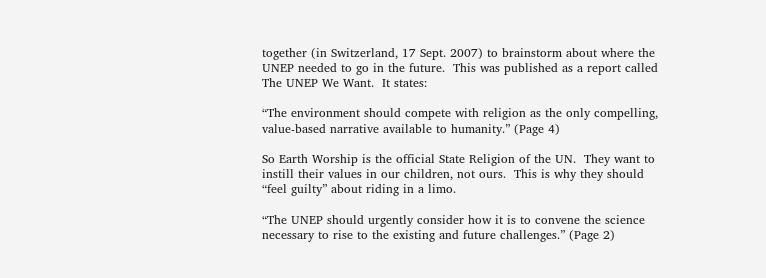together (in Switzerland, 17 Sept. 2007) to brainstorm about where the UNEP needed to go in the future.  This was published as a report called The UNEP We Want.  It states:

“The environment should compete with religion as the only compelling, value-based narrative available to humanity.” (Page 4)

So Earth Worship is the official State Religion of the UN.  They want to instill their values in our children, not ours.  This is why they should “feel guilty” about riding in a limo.

“The UNEP should urgently consider how it is to convene the science necessary to rise to the existing and future challenges.” (Page 2)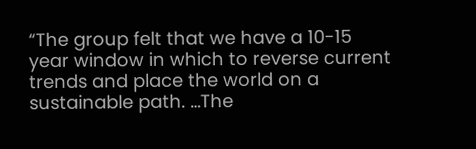“The group felt that we have a 10-15 year window in which to reverse current trends and place the world on a sustainable path. …The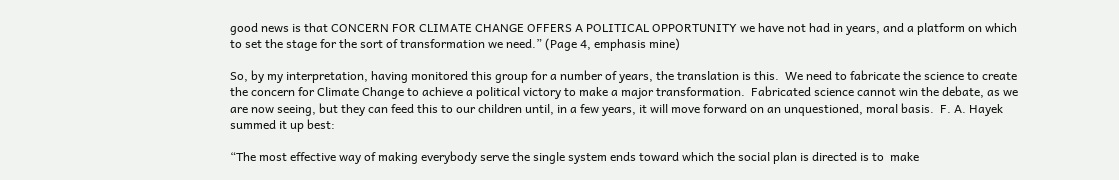good news is that CONCERN FOR CLIMATE CHANGE OFFERS A POLITICAL OPPORTUNITY we have not had in years, and a platform on which to set the stage for the sort of transformation we need.” (Page 4, emphasis mine)

So, by my interpretation, having monitored this group for a number of years, the translation is this.  We need to fabricate the science to create the concern for Climate Change to achieve a political victory to make a major transformation.  Fabricated science cannot win the debate, as we are now seeing, but they can feed this to our children until, in a few years, it will move forward on an unquestioned, moral basis.  F. A. Hayek summed it up best:

“The most effective way of making everybody serve the single system ends toward which the social plan is directed is to  make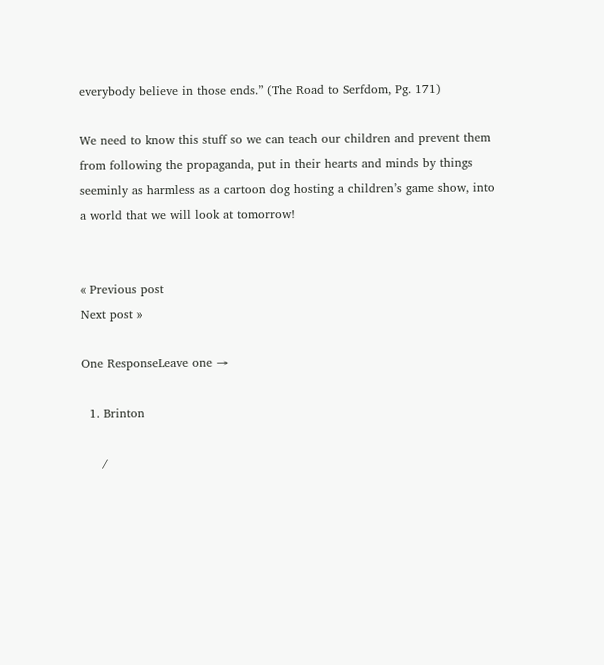everybody believe in those ends.” (The Road to Serfdom, Pg. 171)

We need to know this stuff so we can teach our children and prevent them from following the propaganda, put in their hearts and minds by things seeminly as harmless as a cartoon dog hosting a children’s game show, into a world that we will look at tomorrow!


« Previous post
Next post »

One ResponseLeave one →

  1. Brinton

     /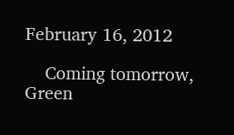February 16, 2012

    Coming tomorrow, Green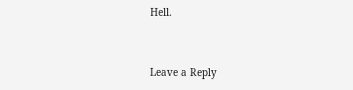Hell.


Leave a Reply